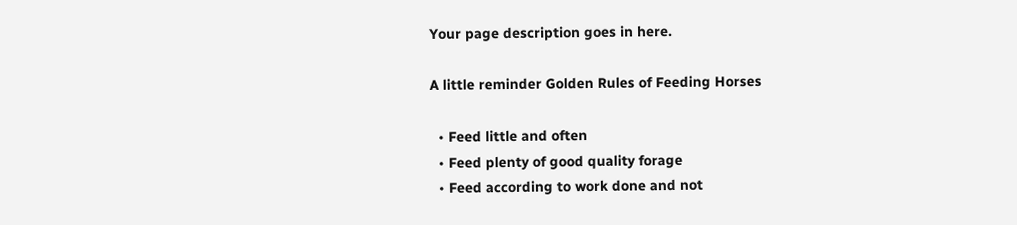Your page description goes in here.

A little reminder Golden Rules of Feeding Horses

  • Feed little and often
  • Feed plenty of good quality forage
  • Feed according to work done and not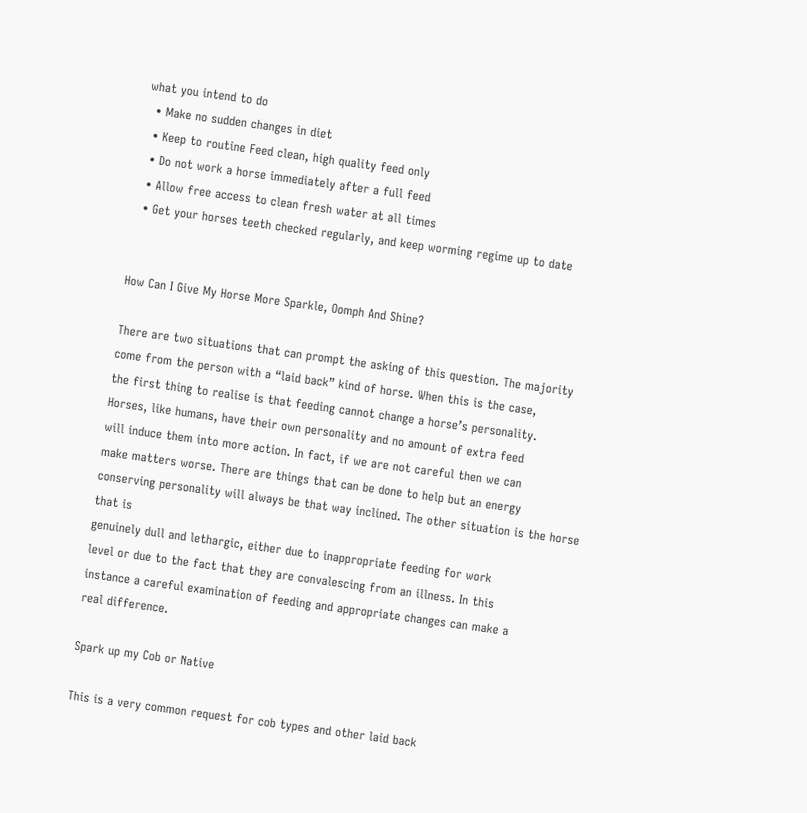what you intend to do
  • Make no sudden changes in diet
  • Keep to routine Feed clean, high quality feed only
  • Do not work a horse immediately after a full feed
  • Allow free access to clean fresh water at all times
  • Get your horses teeth checked regularly, and keep worming regime up to date


How Can I Give My Horse More Sparkle, Oomph And Shine?

There are two situations that can prompt the asking of this question. The majority
come from the person with a “laid back” kind of horse. When this is the case,
the first thing to realise is that feeding cannot change a horse’s personality.
Horses, like humans, have their own personality and no amount of extra feed
will induce them into more action. In fact, if we are not careful then we can
make matters worse. There are things that can be done to help but an energy
conserving personality will always be that way inclined. The other situation is the horse that is
genuinely dull and lethargic, either due to inappropriate feeding for work
level or due to the fact that they are convalescing from an illness. In this
instance a careful examination of feeding and appropriate changes can make a
real difference.

Spark up my Cob or Native

This is a very common request for cob types and other laid back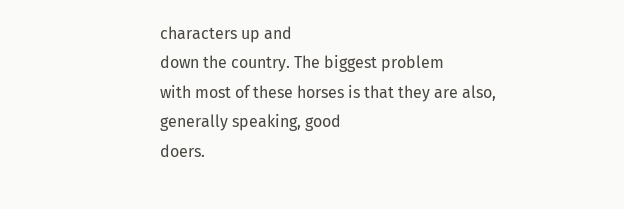characters up and
down the country. The biggest problem
with most of these horses is that they are also, generally speaking, good
doers.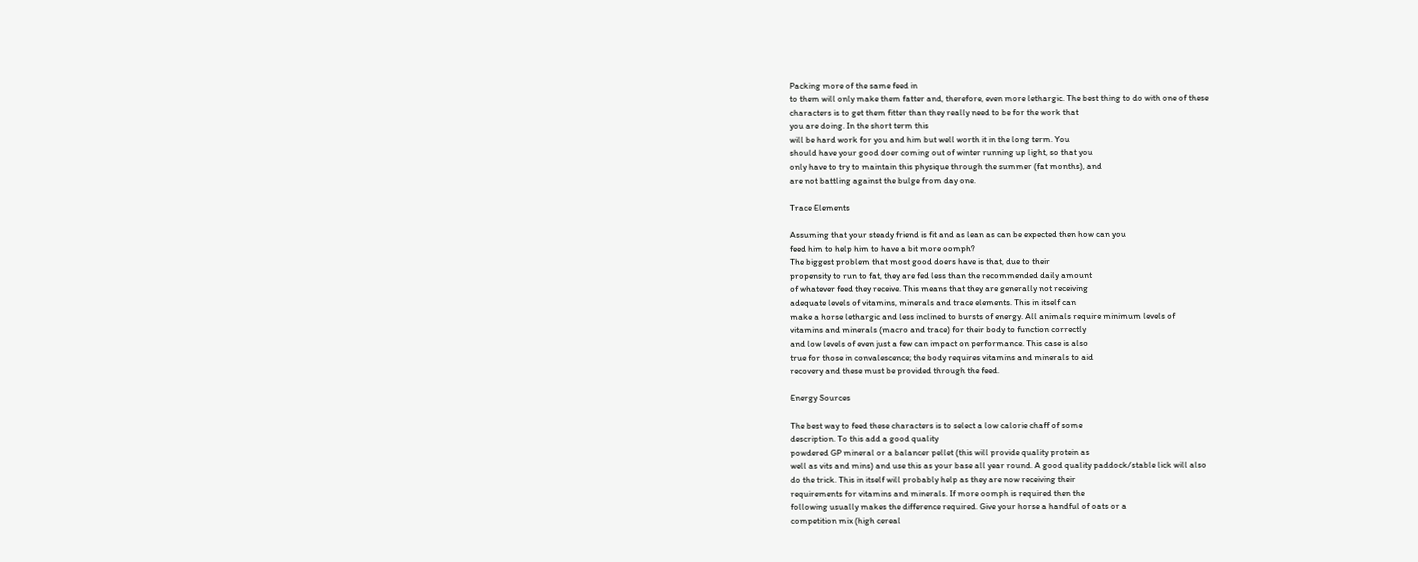Packing more of the same feed in
to them will only make them fatter and, therefore, even more lethargic. The best thing to do with one of these
characters is to get them fitter than they really need to be for the work that
you are doing. In the short term this
will be hard work for you and him but well worth it in the long term. You
should have your good doer coming out of winter running up light, so that you
only have to try to maintain this physique through the summer (fat months), and
are not battling against the bulge from day one.

Trace Elements

Assuming that your steady friend is fit and as lean as can be expected then how can you
feed him to help him to have a bit more oomph?
The biggest problem that most good doers have is that, due to their
propensity to run to fat, they are fed less than the recommended daily amount
of whatever feed they receive. This means that they are generally not receiving
adequate levels of vitamins, minerals and trace elements. This in itself can
make a horse lethargic and less inclined to bursts of energy. All animals require minimum levels of
vitamins and minerals (macro and trace) for their body to function correctly
and low levels of even just a few can impact on performance. This case is also
true for those in convalescence; the body requires vitamins and minerals to aid
recovery and these must be provided through the feed.

Energy Sources

The best way to feed these characters is to select a low calorie chaff of some
description. To this add a good quality
powdered GP mineral or a balancer pellet (this will provide quality protein as
well as vits and mins) and use this as your base all year round. A good quality paddock/stable lick will also
do the trick. This in itself will probably help as they are now receiving their
requirements for vitamins and minerals. If more oomph is required then the
following usually makes the difference required. Give your horse a handful of oats or a
competition mix (high cereal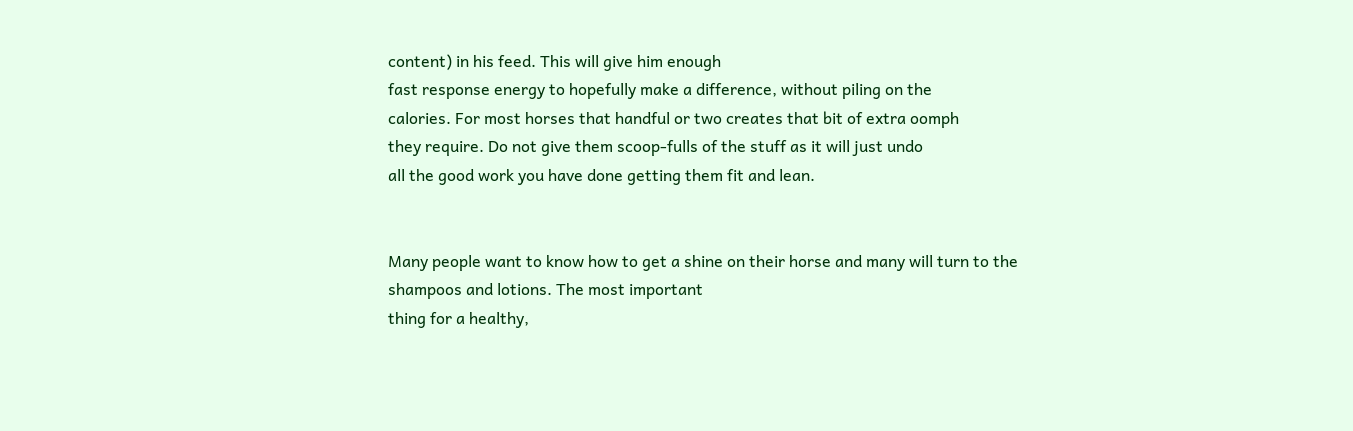content) in his feed. This will give him enough
fast response energy to hopefully make a difference, without piling on the
calories. For most horses that handful or two creates that bit of extra oomph
they require. Do not give them scoop-fulls of the stuff as it will just undo
all the good work you have done getting them fit and lean.


Many people want to know how to get a shine on their horse and many will turn to the
shampoos and lotions. The most important
thing for a healthy,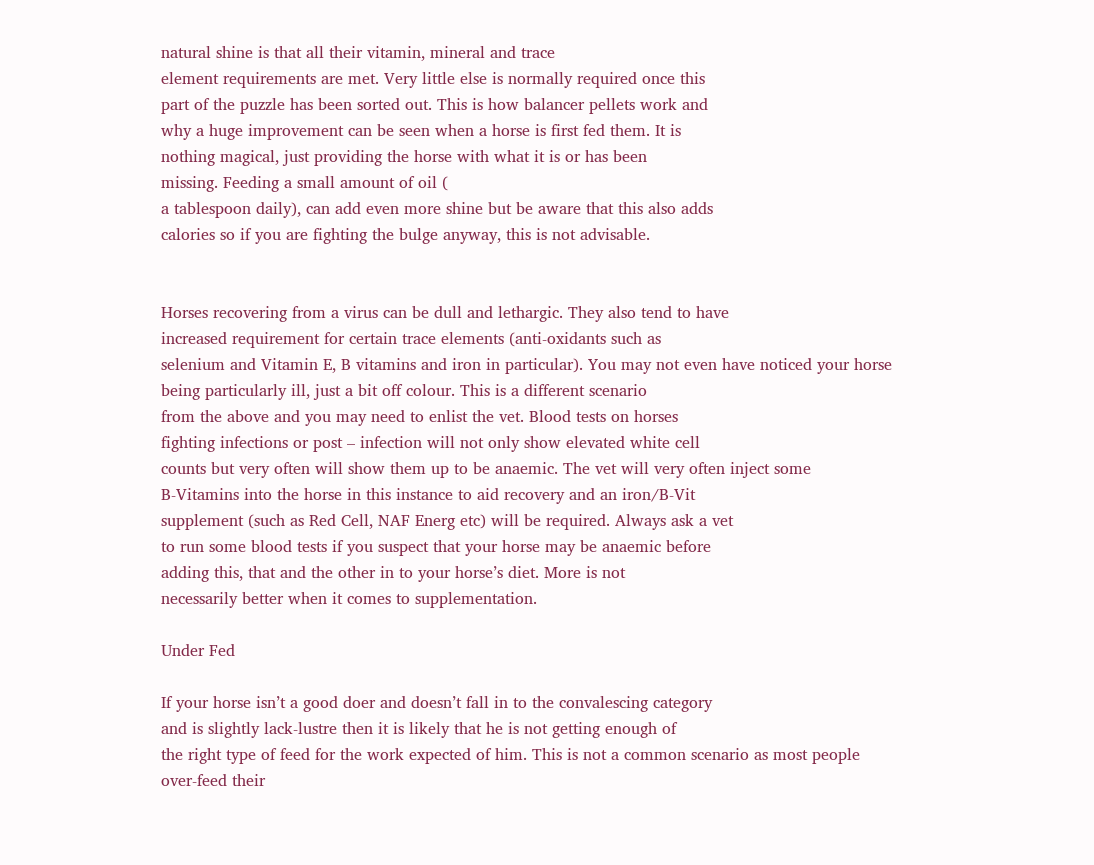natural shine is that all their vitamin, mineral and trace
element requirements are met. Very little else is normally required once this
part of the puzzle has been sorted out. This is how balancer pellets work and
why a huge improvement can be seen when a horse is first fed them. It is
nothing magical, just providing the horse with what it is or has been
missing. Feeding a small amount of oil (
a tablespoon daily), can add even more shine but be aware that this also adds
calories so if you are fighting the bulge anyway, this is not advisable.


Horses recovering from a virus can be dull and lethargic. They also tend to have
increased requirement for certain trace elements (anti-oxidants such as
selenium and Vitamin E, B vitamins and iron in particular). You may not even have noticed your horse
being particularly ill, just a bit off colour. This is a different scenario
from the above and you may need to enlist the vet. Blood tests on horses
fighting infections or post – infection will not only show elevated white cell
counts but very often will show them up to be anaemic. The vet will very often inject some
B-Vitamins into the horse in this instance to aid recovery and an iron/B-Vit
supplement (such as Red Cell, NAF Energ etc) will be required. Always ask a vet
to run some blood tests if you suspect that your horse may be anaemic before
adding this, that and the other in to your horse’s diet. More is not
necessarily better when it comes to supplementation.

Under Fed

If your horse isn’t a good doer and doesn’t fall in to the convalescing category
and is slightly lack-lustre then it is likely that he is not getting enough of
the right type of feed for the work expected of him. This is not a common scenario as most people
over-feed their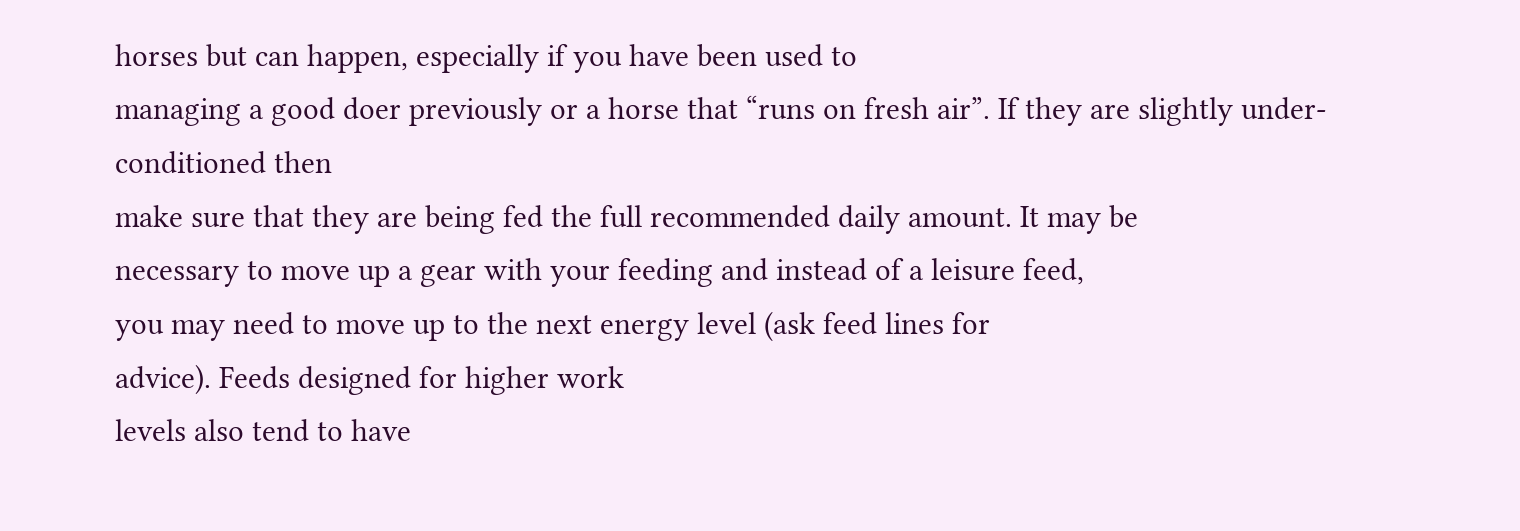horses but can happen, especially if you have been used to
managing a good doer previously or a horse that “runs on fresh air”. If they are slightly under-conditioned then
make sure that they are being fed the full recommended daily amount. It may be
necessary to move up a gear with your feeding and instead of a leisure feed,
you may need to move up to the next energy level (ask feed lines for
advice). Feeds designed for higher work
levels also tend to have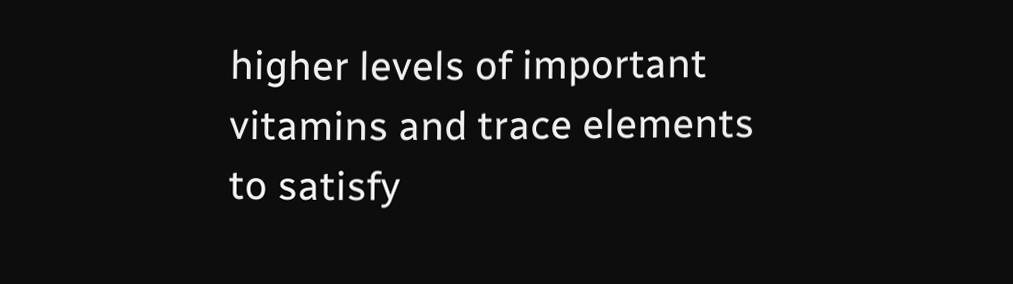higher levels of important vitamins and trace elements
to satisfy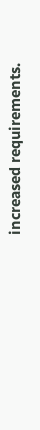increased requirements.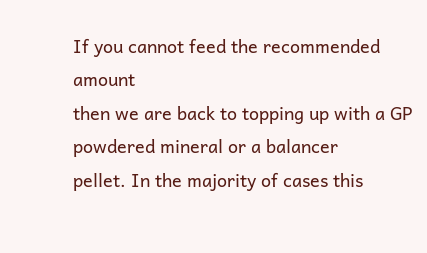If you cannot feed the recommended amount
then we are back to topping up with a GP powdered mineral or a balancer
pellet. In the majority of cases this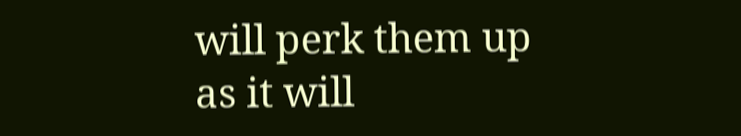will perk them up as it will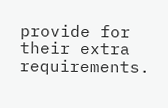provide for their extra requirements.